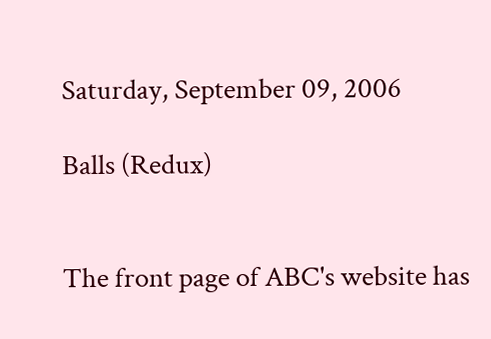Saturday, September 09, 2006

Balls (Redux)


The front page of ABC's website has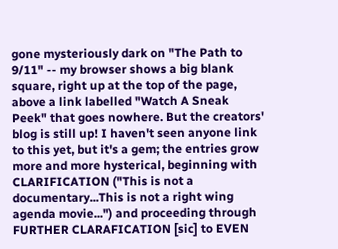gone mysteriously dark on "The Path to 9/11" -- my browser shows a big blank square, right up at the top of the page, above a link labelled "Watch A Sneak Peek" that goes nowhere. But the creators' blog is still up! I haven't seen anyone link to this yet, but it's a gem; the entries grow more and more hysterical, beginning with CLARIFICATION ("This is not a documentary...This is not a right wing agenda movie...") and proceeding through FURTHER CLARAFICATION [sic] to EVEN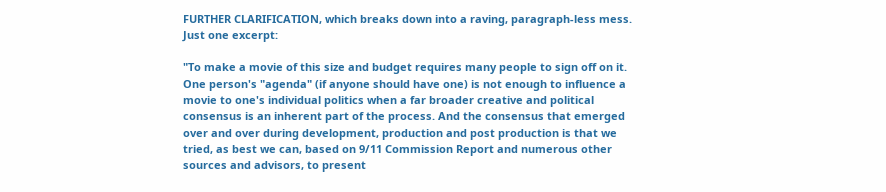FURTHER CLARIFICATION, which breaks down into a raving, paragraph-less mess. Just one excerpt:

"To make a movie of this size and budget requires many people to sign off on it. One person's "agenda" (if anyone should have one) is not enough to influence a movie to one's individual politics when a far broader creative and political consensus is an inherent part of the process. And the consensus that emerged over and over during development, production and post production is that we tried, as best we can, based on 9/11 Commission Report and numerous other sources and advisors, to present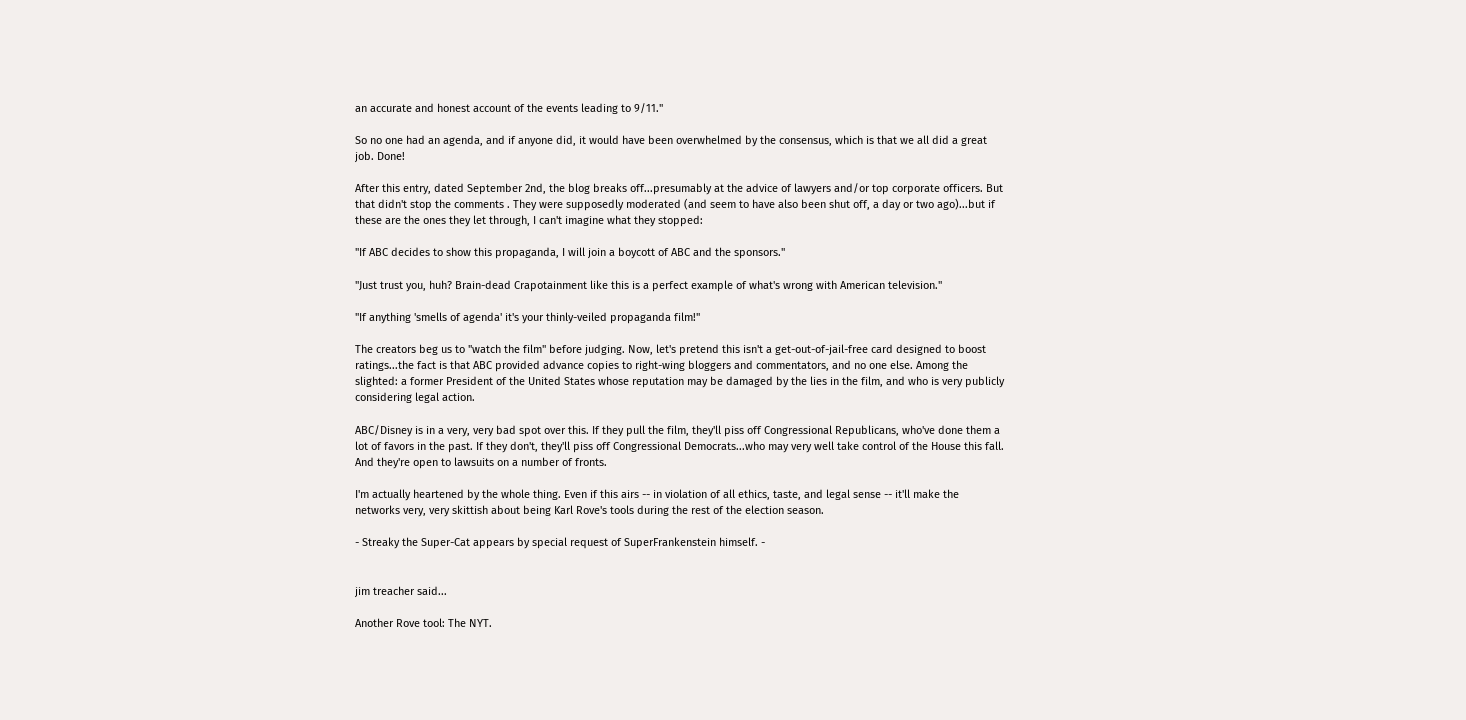an accurate and honest account of the events leading to 9/11."

So no one had an agenda, and if anyone did, it would have been overwhelmed by the consensus, which is that we all did a great job. Done!

After this entry, dated September 2nd, the blog breaks off...presumably at the advice of lawyers and/or top corporate officers. But that didn't stop the comments . They were supposedly moderated (and seem to have also been shut off, a day or two ago)...but if these are the ones they let through, I can't imagine what they stopped:

"If ABC decides to show this propaganda, I will join a boycott of ABC and the sponsors."

"Just trust you, huh? Brain-dead Crapotainment like this is a perfect example of what's wrong with American television."

"If anything 'smells of agenda' it's your thinly-veiled propaganda film!"

The creators beg us to "watch the film" before judging. Now, let's pretend this isn't a get-out-of-jail-free card designed to boost ratings...the fact is that ABC provided advance copies to right-wing bloggers and commentators, and no one else. Among the slighted: a former President of the United States whose reputation may be damaged by the lies in the film, and who is very publicly considering legal action.

ABC/Disney is in a very, very bad spot over this. If they pull the film, they'll piss off Congressional Republicans, who've done them a lot of favors in the past. If they don't, they'll piss off Congressional Democrats...who may very well take control of the House this fall. And they're open to lawsuits on a number of fronts.

I'm actually heartened by the whole thing. Even if this airs -- in violation of all ethics, taste, and legal sense -- it'll make the networks very, very skittish about being Karl Rove's tools during the rest of the election season.

- Streaky the Super-Cat appears by special request of SuperFrankenstein himself. -


jim treacher said...

Another Rove tool: The NYT.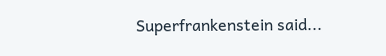Superfrankenstein said...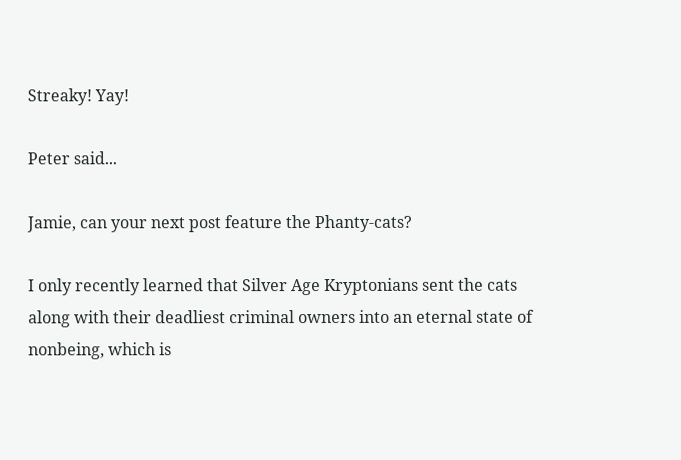Streaky! Yay!

Peter said...

Jamie, can your next post feature the Phanty-cats?

I only recently learned that Silver Age Kryptonians sent the cats along with their deadliest criminal owners into an eternal state of nonbeing, which is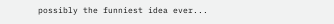possibly the funniest idea ever...